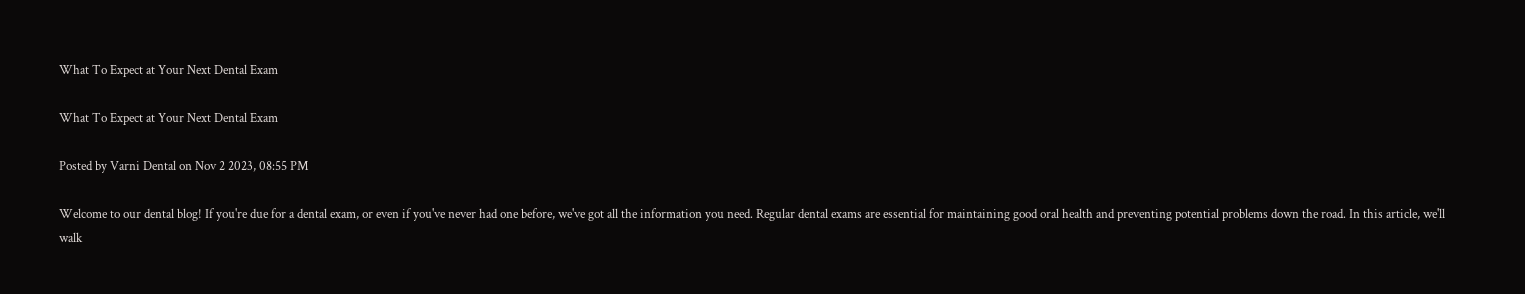What To Expect at Your Next Dental Exam

What To Expect at Your Next Dental Exam

Posted by Varni Dental on Nov 2 2023, 08:55 PM

Welcome to our dental blog! If you're due for a dental exam, or even if you've never had one before, we've got all the information you need. Regular dental exams are essential for maintaining good oral health and preventing potential problems down the road. In this article, we'll walk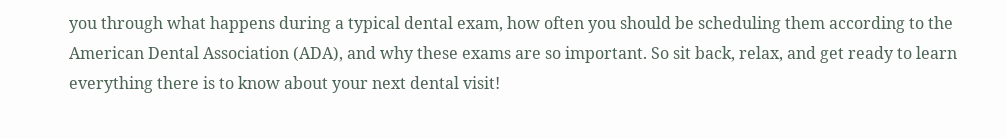you through what happens during a typical dental exam, how often you should be scheduling them according to the American Dental Association (ADA), and why these exams are so important. So sit back, relax, and get ready to learn everything there is to know about your next dental visit!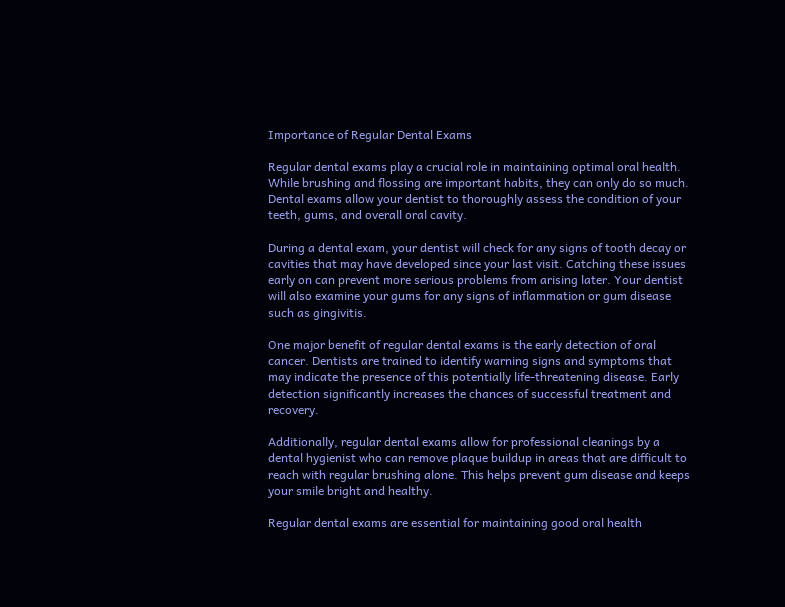Importance of Regular Dental Exams

Regular dental exams play a crucial role in maintaining optimal oral health. While brushing and flossing are important habits, they can only do so much. Dental exams allow your dentist to thoroughly assess the condition of your teeth, gums, and overall oral cavity.

During a dental exam, your dentist will check for any signs of tooth decay or cavities that may have developed since your last visit. Catching these issues early on can prevent more serious problems from arising later. Your dentist will also examine your gums for any signs of inflammation or gum disease such as gingivitis.

One major benefit of regular dental exams is the early detection of oral cancer. Dentists are trained to identify warning signs and symptoms that may indicate the presence of this potentially life-threatening disease. Early detection significantly increases the chances of successful treatment and recovery.

Additionally, regular dental exams allow for professional cleanings by a dental hygienist who can remove plaque buildup in areas that are difficult to reach with regular brushing alone. This helps prevent gum disease and keeps your smile bright and healthy.

Regular dental exams are essential for maintaining good oral health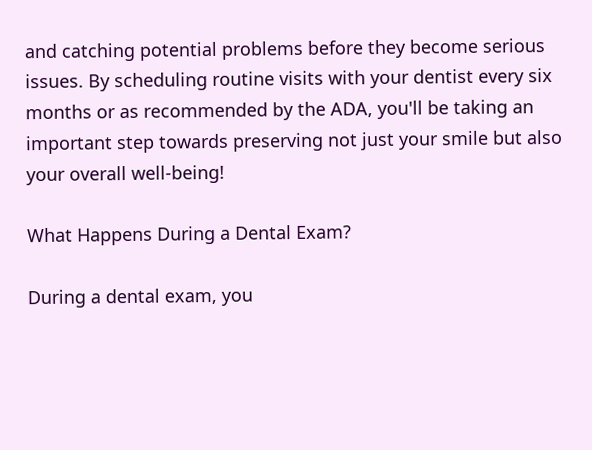and catching potential problems before they become serious issues. By scheduling routine visits with your dentist every six months or as recommended by the ADA, you'll be taking an important step towards preserving not just your smile but also your overall well-being!

What Happens During a Dental Exam?

During a dental exam, you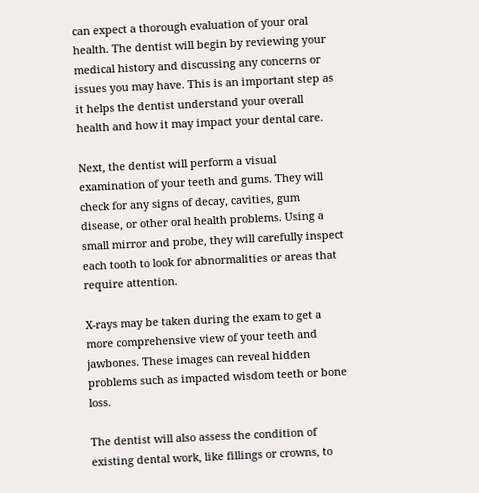can expect a thorough evaluation of your oral health. The dentist will begin by reviewing your medical history and discussing any concerns or issues you may have. This is an important step as it helps the dentist understand your overall health and how it may impact your dental care.

Next, the dentist will perform a visual examination of your teeth and gums. They will check for any signs of decay, cavities, gum disease, or other oral health problems. Using a small mirror and probe, they will carefully inspect each tooth to look for abnormalities or areas that require attention.

X-rays may be taken during the exam to get a more comprehensive view of your teeth and jawbones. These images can reveal hidden problems such as impacted wisdom teeth or bone loss.

The dentist will also assess the condition of existing dental work, like fillings or crowns, to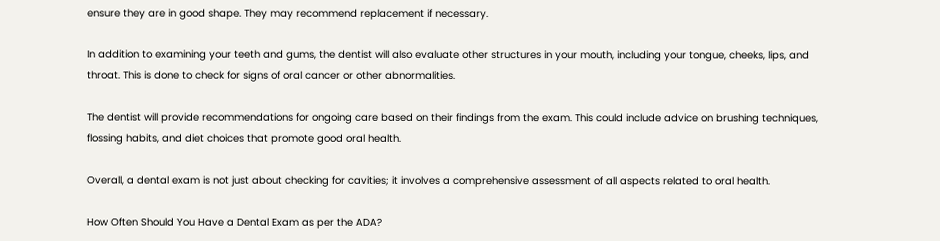ensure they are in good shape. They may recommend replacement if necessary.

In addition to examining your teeth and gums, the dentist will also evaluate other structures in your mouth, including your tongue, cheeks, lips, and throat. This is done to check for signs of oral cancer or other abnormalities.

The dentist will provide recommendations for ongoing care based on their findings from the exam. This could include advice on brushing techniques, flossing habits, and diet choices that promote good oral health.

Overall, a dental exam is not just about checking for cavities; it involves a comprehensive assessment of all aspects related to oral health.

How Often Should You Have a Dental Exam as per the ADA?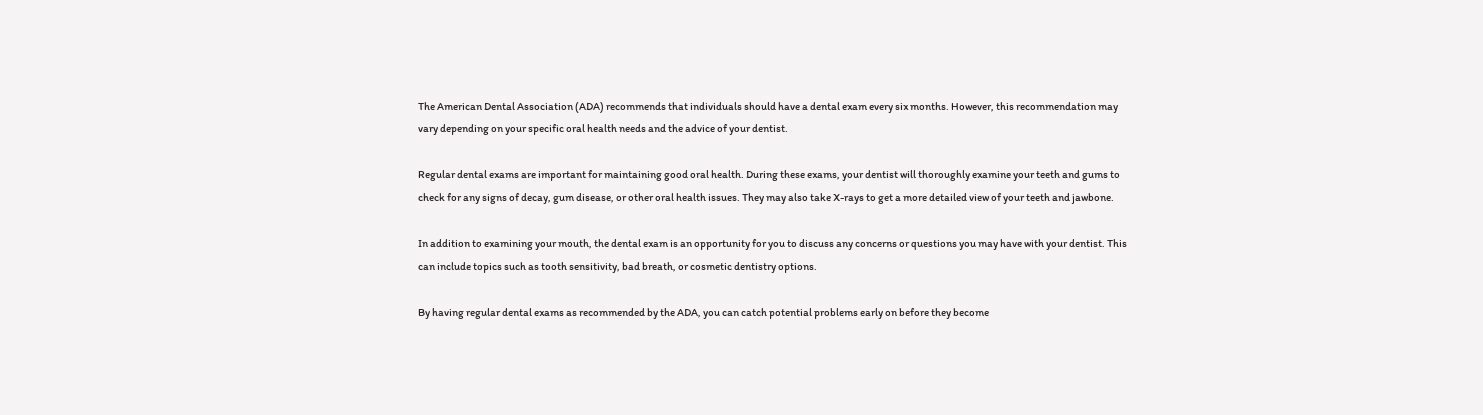The American Dental Association (ADA) recommends that individuals should have a dental exam every six months. However, this recommendation may vary depending on your specific oral health needs and the advice of your dentist.

Regular dental exams are important for maintaining good oral health. During these exams, your dentist will thoroughly examine your teeth and gums to check for any signs of decay, gum disease, or other oral health issues. They may also take X-rays to get a more detailed view of your teeth and jawbone.

In addition to examining your mouth, the dental exam is an opportunity for you to discuss any concerns or questions you may have with your dentist. This can include topics such as tooth sensitivity, bad breath, or cosmetic dentistry options.

By having regular dental exams as recommended by the ADA, you can catch potential problems early on before they become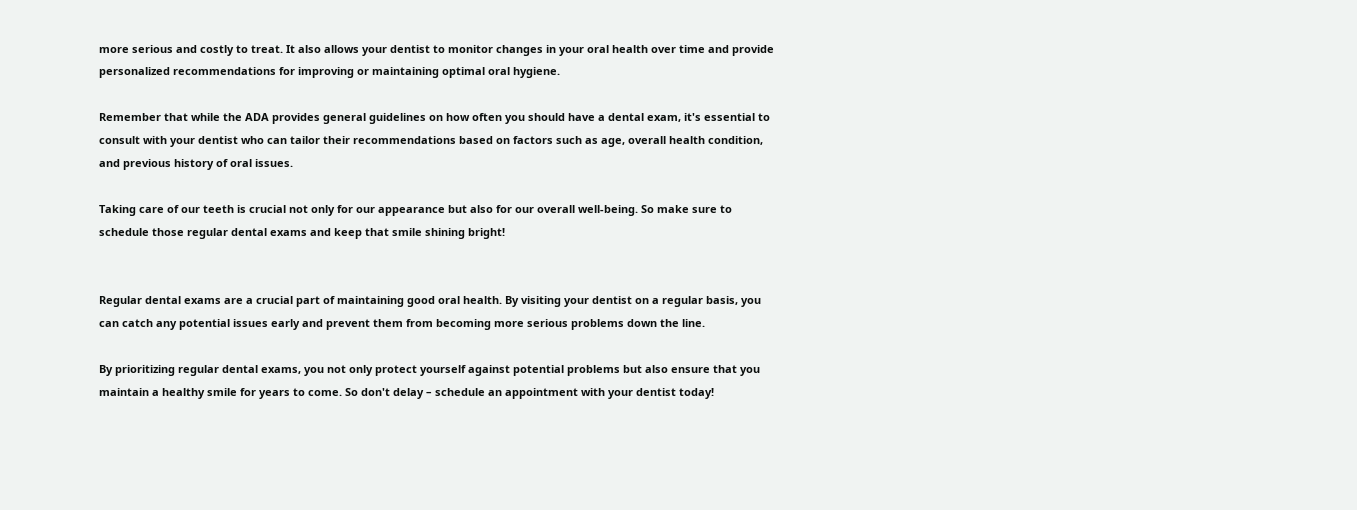more serious and costly to treat. It also allows your dentist to monitor changes in your oral health over time and provide personalized recommendations for improving or maintaining optimal oral hygiene.

Remember that while the ADA provides general guidelines on how often you should have a dental exam, it's essential to consult with your dentist who can tailor their recommendations based on factors such as age, overall health condition, and previous history of oral issues.

Taking care of our teeth is crucial not only for our appearance but also for our overall well-being. So make sure to schedule those regular dental exams and keep that smile shining bright!


Regular dental exams are a crucial part of maintaining good oral health. By visiting your dentist on a regular basis, you can catch any potential issues early and prevent them from becoming more serious problems down the line.

By prioritizing regular dental exams, you not only protect yourself against potential problems but also ensure that you maintain a healthy smile for years to come. So don't delay – schedule an appointment with your dentist today!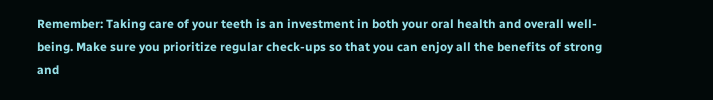Remember: Taking care of your teeth is an investment in both your oral health and overall well-being. Make sure you prioritize regular check-ups so that you can enjoy all the benefits of strong and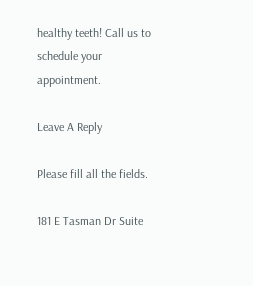healthy teeth! Call us to schedule your appointment.

Leave A Reply

Please fill all the fields.

181 E Tasman Dr Suite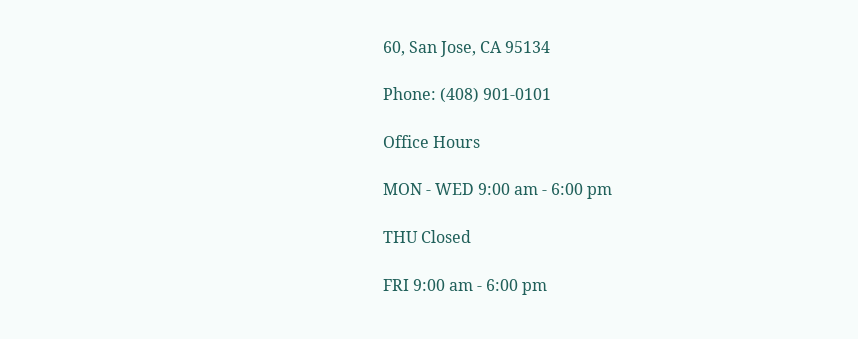60, San Jose, CA 95134

Phone: (408) 901-0101

Office Hours

MON - WED 9:00 am - 6:00 pm

THU Closed

FRI 9:00 am - 6:00 pm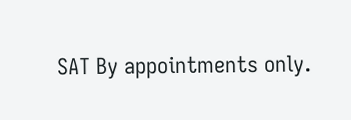SAT By appointments only.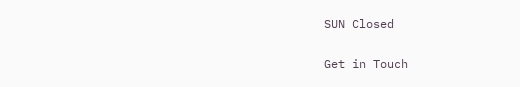SUN Closed

Get in Touch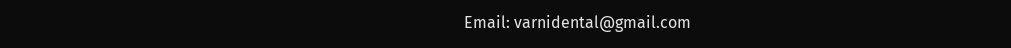Email: varnidental@gmail.com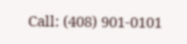Call: (408) 901-0101